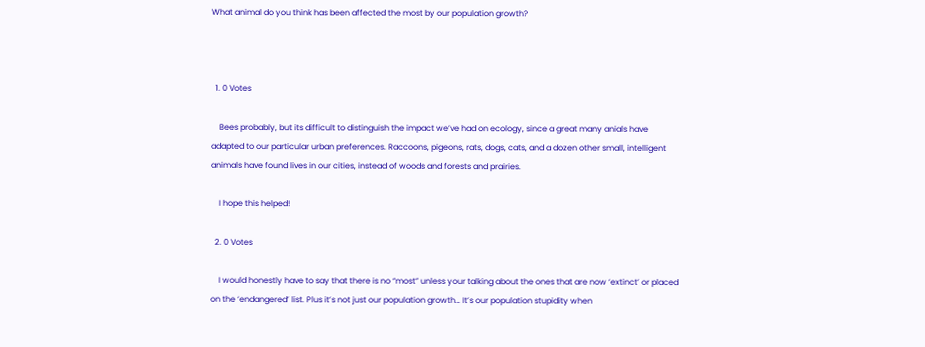What animal do you think has been affected the most by our population growth?



  1. 0 Votes

    Bees probably, but its difficult to distinguish the impact we’ve had on ecology, since a great many anials have adapted to our particular urban preferences. Raccoons, pigeons, rats, dogs, cats, and a dozen other small, intelligent animals have found lives in our cities, instead of woods and forests and prairies.

    I hope this helped!

  2. 0 Votes

    I would honestly have to say that there is no “most” unless your talking about the ones that are now ‘extinct’ or placed on the ‘endangered’ list. Plus it’s not just our population growth… It’s our population stupidity when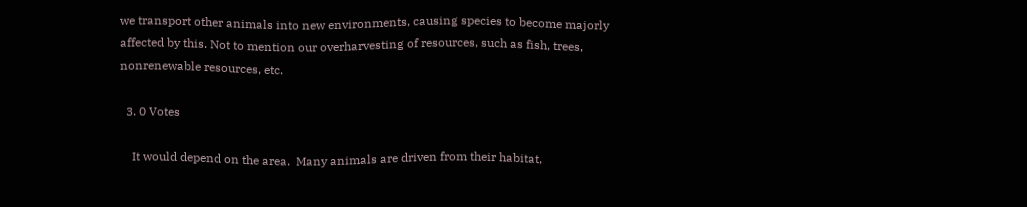we transport other animals into new environments, causing species to become majorly affected by this. Not to mention our overharvesting of resources, such as fish, trees, nonrenewable resources, etc.

  3. 0 Votes

    It would depend on the area.  Many animals are driven from their habitat,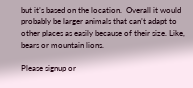but it’s based on the location.  Overall it would probably be larger animals that can’t adapt to other places as easily because of their size. Like, bears or mountain lions.

Please signup or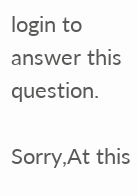login to answer this question.

Sorry,At this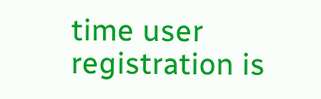time user registration is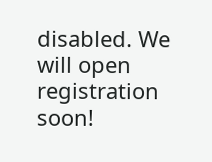disabled. We will open registration soon!